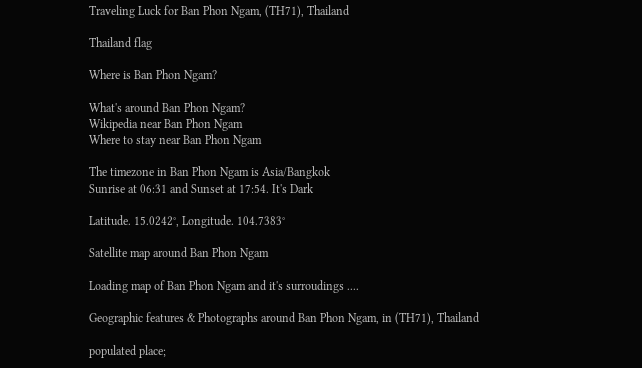Traveling Luck for Ban Phon Ngam, (TH71), Thailand

Thailand flag

Where is Ban Phon Ngam?

What's around Ban Phon Ngam?
Wikipedia near Ban Phon Ngam
Where to stay near Ban Phon Ngam

The timezone in Ban Phon Ngam is Asia/Bangkok
Sunrise at 06:31 and Sunset at 17:54. It's Dark

Latitude. 15.0242°, Longitude. 104.7383°

Satellite map around Ban Phon Ngam

Loading map of Ban Phon Ngam and it's surroudings ....

Geographic features & Photographs around Ban Phon Ngam, in (TH71), Thailand

populated place;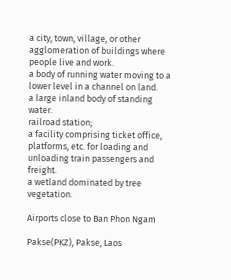a city, town, village, or other agglomeration of buildings where people live and work.
a body of running water moving to a lower level in a channel on land.
a large inland body of standing water.
railroad station;
a facility comprising ticket office, platforms, etc. for loading and unloading train passengers and freight.
a wetland dominated by tree vegetation.

Airports close to Ban Phon Ngam

Pakse(PKZ), Pakse, Laos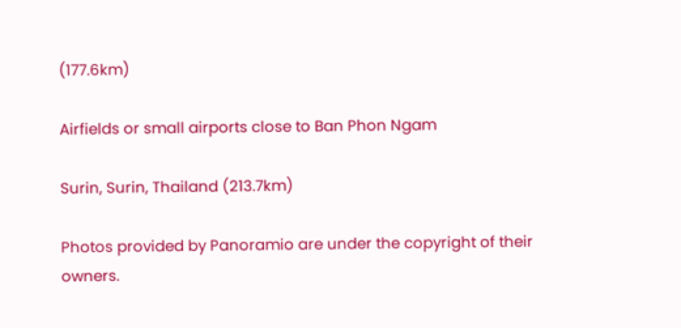(177.6km)

Airfields or small airports close to Ban Phon Ngam

Surin, Surin, Thailand (213.7km)

Photos provided by Panoramio are under the copyright of their owners.